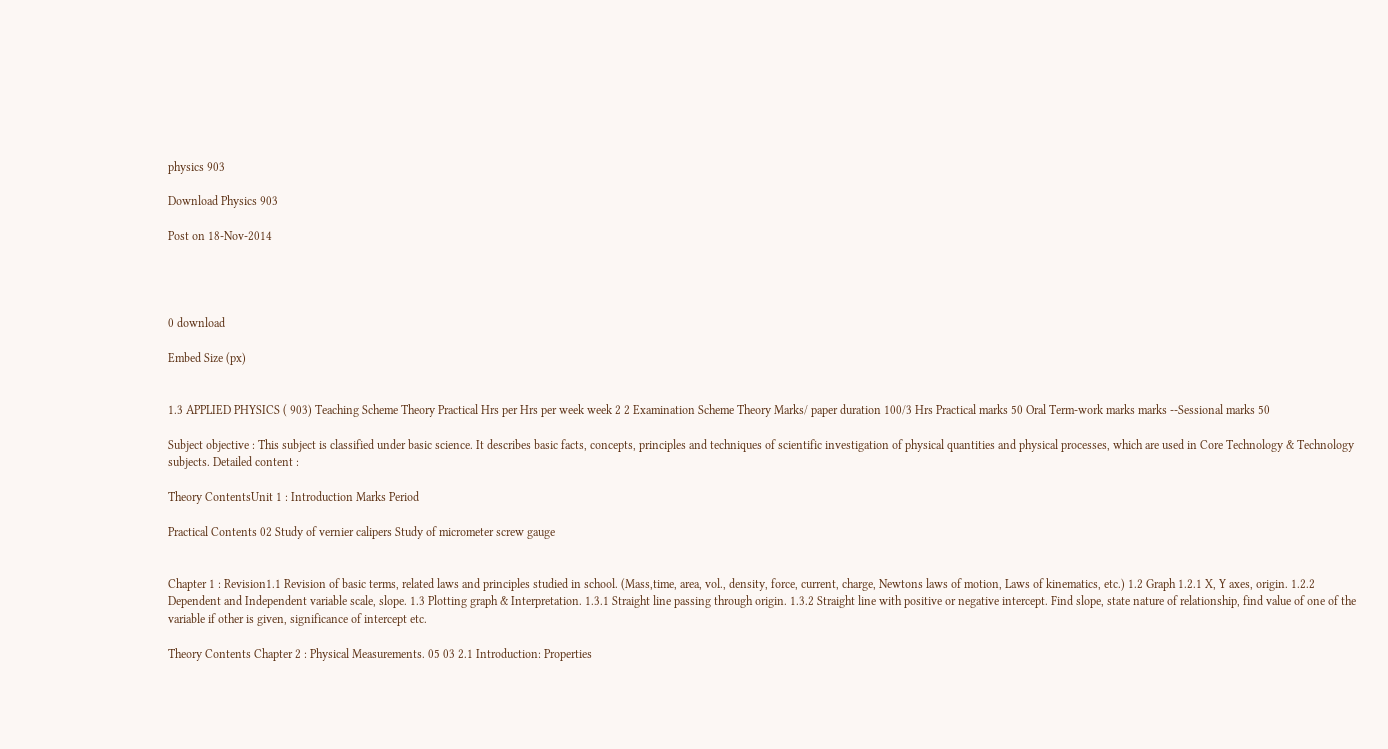physics 903

Download Physics 903

Post on 18-Nov-2014




0 download

Embed Size (px)


1.3 APPLIED PHYSICS ( 903) Teaching Scheme Theory Practical Hrs per Hrs per week week 2 2 Examination Scheme Theory Marks/ paper duration 100/3 Hrs Practical marks 50 Oral Term-work marks marks --Sessional marks 50

Subject objective : This subject is classified under basic science. It describes basic facts, concepts, principles and techniques of scientific investigation of physical quantities and physical processes, which are used in Core Technology & Technology subjects. Detailed content :

Theory ContentsUnit 1 : Introduction Marks Period

Practical Contents 02 Study of vernier calipers Study of micrometer screw gauge


Chapter 1 : Revision1.1 Revision of basic terms, related laws and principles studied in school. (Mass,time, area, vol., density, force, current, charge, Newtons laws of motion, Laws of kinematics, etc.) 1.2 Graph 1.2.1 X, Y axes, origin. 1.2.2 Dependent and Independent variable scale, slope. 1.3 Plotting graph & Interpretation. 1.3.1 Straight line passing through origin. 1.3.2 Straight line with positive or negative intercept. Find slope, state nature of relationship, find value of one of the variable if other is given, significance of intercept etc.

Theory Contents Chapter 2 : Physical Measurements. 05 03 2.1 Introduction: Properties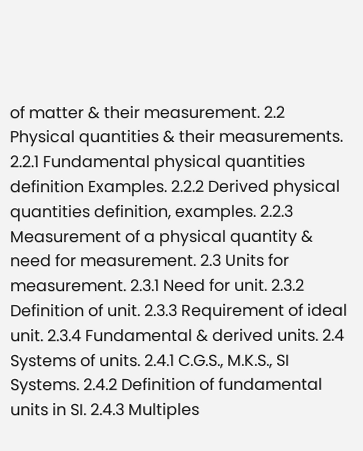of matter & their measurement. 2.2 Physical quantities & their measurements. 2.2.1 Fundamental physical quantities definition Examples. 2.2.2 Derived physical quantities definition, examples. 2.2.3 Measurement of a physical quantity & need for measurement. 2.3 Units for measurement. 2.3.1 Need for unit. 2.3.2 Definition of unit. 2.3.3 Requirement of ideal unit. 2.3.4 Fundamental & derived units. 2.4 Systems of units. 2.4.1 C.G.S., M.K.S., SI Systems. 2.4.2 Definition of fundamental units in SI. 2.4.3 Multiples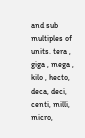and sub multiples of units. tera , giga , mega , kilo , hecto, deca, deci, centi, milli, micro,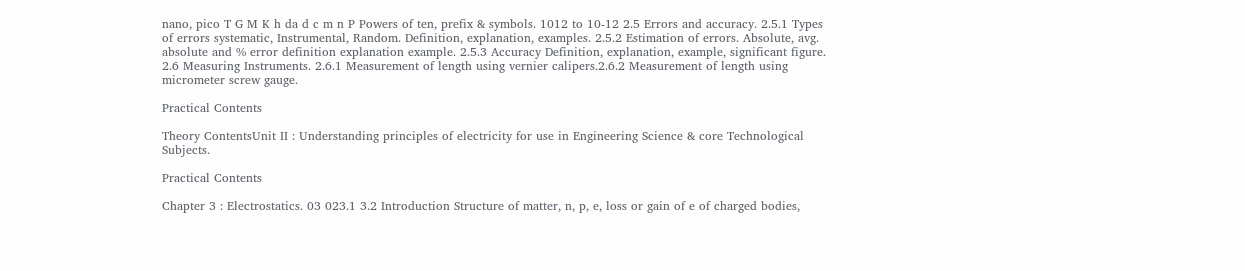nano, pico T G M K h da d c m n P Powers of ten, prefix & symbols. 1012 to 10-12 2.5 Errors and accuracy. 2.5.1 Types of errors systematic, Instrumental, Random. Definition, explanation, examples. 2.5.2 Estimation of errors. Absolute, avg. absolute and % error definition explanation example. 2.5.3 Accuracy Definition, explanation, example, significant figure. 2.6 Measuring Instruments. 2.6.1 Measurement of length using vernier calipers.2.6.2 Measurement of length using micrometer screw gauge.

Practical Contents

Theory ContentsUnit II : Understanding principles of electricity for use in Engineering Science & core Technological Subjects.

Practical Contents

Chapter 3 : Electrostatics. 03 023.1 3.2 Introduction Structure of matter, n, p, e, loss or gain of e of charged bodies,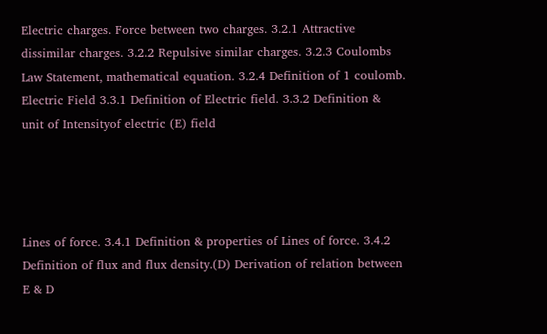Electric charges. Force between two charges. 3.2.1 Attractive dissimilar charges. 3.2.2 Repulsive similar charges. 3.2.3 Coulombs Law Statement, mathematical equation. 3.2.4 Definition of 1 coulomb. Electric Field 3.3.1 Definition of Electric field. 3.3.2 Definition & unit of Intensityof electric (E) field




Lines of force. 3.4.1 Definition & properties of Lines of force. 3.4.2 Definition of flux and flux density.(D) Derivation of relation between E & D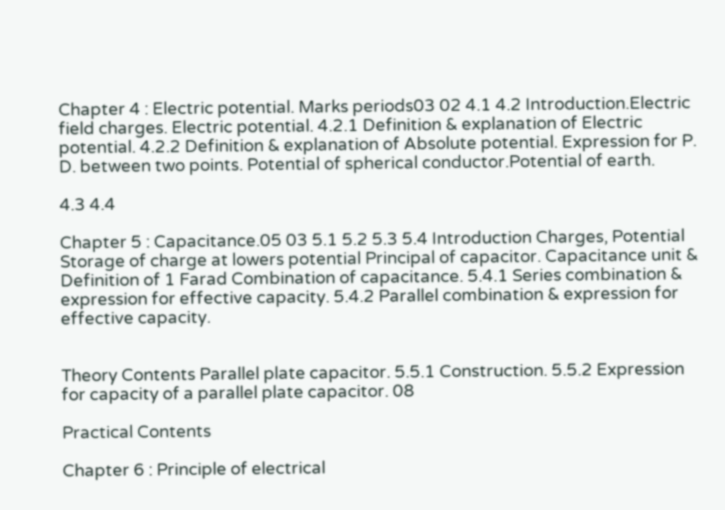Chapter 4 : Electric potential. Marks periods03 02 4.1 4.2 Introduction.Electric field charges. Electric potential. 4.2.1 Definition & explanation of Electric potential. 4.2.2 Definition & explanation of Absolute potential. Expression for P. D. between two points. Potential of spherical conductor.Potential of earth.

4.3 4.4

Chapter 5 : Capacitance.05 03 5.1 5.2 5.3 5.4 Introduction Charges, Potential Storage of charge at lowers potential Principal of capacitor. Capacitance unit & Definition of 1 Farad Combination of capacitance. 5.4.1 Series combination & expression for effective capacity. 5.4.2 Parallel combination & expression for effective capacity.


Theory Contents Parallel plate capacitor. 5.5.1 Construction. 5.5.2 Expression for capacity of a parallel plate capacitor. 08

Practical Contents

Chapter 6 : Principle of electrical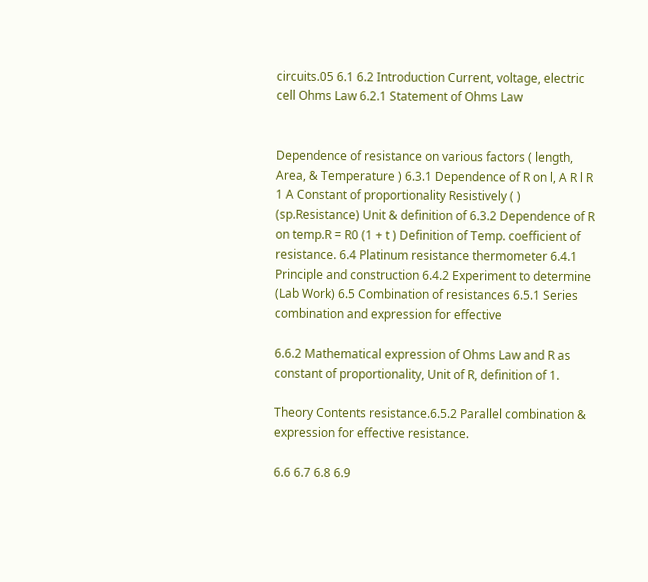circuits.05 6.1 6.2 Introduction Current, voltage, electric cell Ohms Law 6.2.1 Statement of Ohms Law


Dependence of resistance on various factors ( length, Area, & Temperature ) 6.3.1 Dependence of R on l, A R l R 1 A Constant of proportionality Resistively ( ) (sp.Resistance) Unit & definition of 6.3.2 Dependence of R on temp.R = R0 (1 + t ) Definition of Temp. coefficient of resistance. 6.4 Platinum resistance thermometer 6.4.1 Principle and construction 6.4.2 Experiment to determine (Lab Work) 6.5 Combination of resistances 6.5.1 Series combination and expression for effective

6.6.2 Mathematical expression of Ohms Law and R as constant of proportionality, Unit of R, definition of 1.

Theory Contents resistance.6.5.2 Parallel combination & expression for effective resistance.

6.6 6.7 6.8 6.9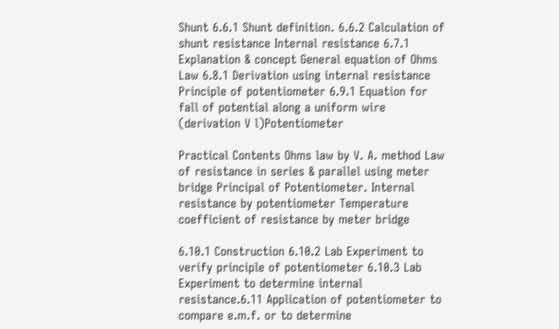Shunt 6.6.1 Shunt definition. 6.6.2 Calculation of shunt resistance Internal resistance 6.7.1 Explanation & concept General equation of Ohms Law 6.8.1 Derivation using internal resistance Principle of potentiometer 6.9.1 Equation for fall of potential along a uniform wire (derivation V l)Potentiometer

Practical Contents Ohms law by V. A. method Law of resistance in series & parallel using meter bridge Principal of Potentiometer. Internal resistance by potentiometer Temperature coefficient of resistance by meter bridge

6.10.1 Construction 6.10.2 Lab Experiment to verify principle of potentiometer 6.10.3 Lab Experiment to determine internal resistance.6.11 Application of potentiometer to compare e.m.f. or to determine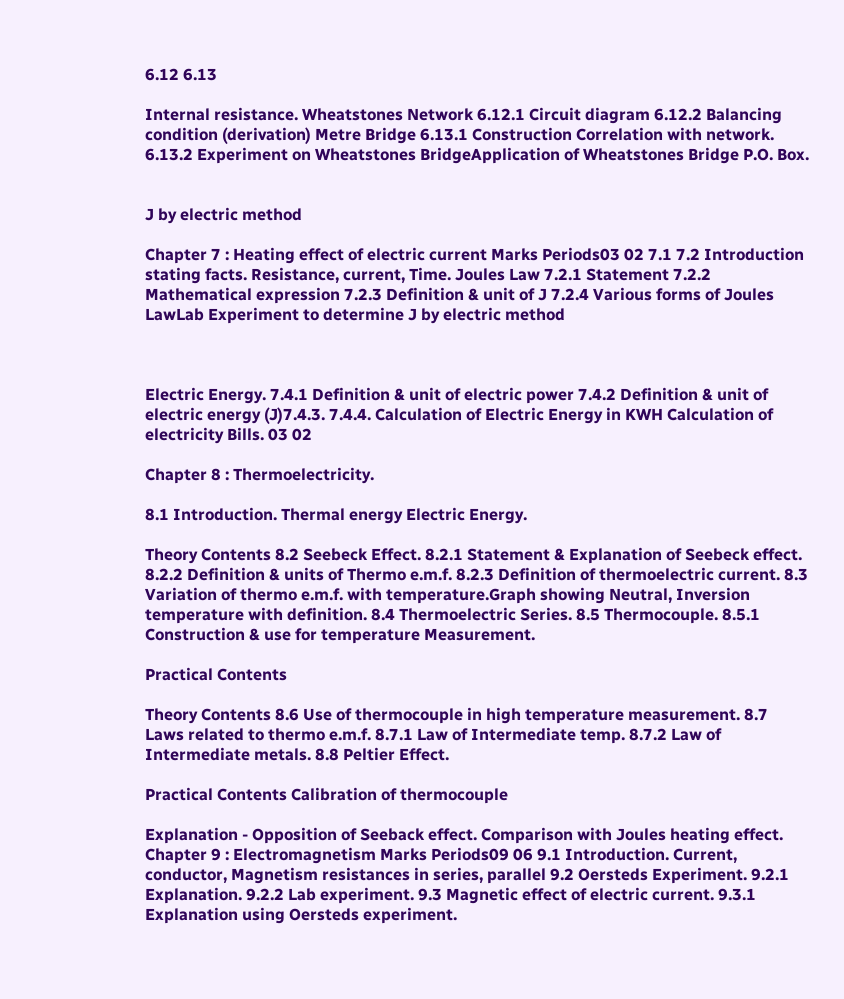6.12 6.13

Internal resistance. Wheatstones Network 6.12.1 Circuit diagram 6.12.2 Balancing condition (derivation) Metre Bridge 6.13.1 Construction Correlation with network. 6.13.2 Experiment on Wheatstones BridgeApplication of Wheatstones Bridge P.O. Box.


J by electric method

Chapter 7 : Heating effect of electric current Marks Periods03 02 7.1 7.2 Introduction stating facts. Resistance, current, Time. Joules Law 7.2.1 Statement 7.2.2 Mathematical expression 7.2.3 Definition & unit of J 7.2.4 Various forms of Joules LawLab Experiment to determine J by electric method



Electric Energy. 7.4.1 Definition & unit of electric power 7.4.2 Definition & unit of electric energy (J)7.4.3. 7.4.4. Calculation of Electric Energy in KWH Calculation of electricity Bills. 03 02

Chapter 8 : Thermoelectricity.

8.1 Introduction. Thermal energy Electric Energy.

Theory Contents 8.2 Seebeck Effect. 8.2.1 Statement & Explanation of Seebeck effect. 8.2.2 Definition & units of Thermo e.m.f. 8.2.3 Definition of thermoelectric current. 8.3 Variation of thermo e.m.f. with temperature.Graph showing Neutral, Inversion temperature with definition. 8.4 Thermoelectric Series. 8.5 Thermocouple. 8.5.1 Construction & use for temperature Measurement.

Practical Contents

Theory Contents 8.6 Use of thermocouple in high temperature measurement. 8.7 Laws related to thermo e.m.f. 8.7.1 Law of Intermediate temp. 8.7.2 Law of Intermediate metals. 8.8 Peltier Effect.

Practical Contents Calibration of thermocouple

Explanation - Opposition of Seeback effect. Comparison with Joules heating effect. Chapter 9 : Electromagnetism Marks Periods09 06 9.1 Introduction. Current, conductor, Magnetism resistances in series, parallel 9.2 Oersteds Experiment. 9.2.1 Explanation. 9.2.2 Lab experiment. 9.3 Magnetic effect of electric current. 9.3.1 Explanation using Oersteds experiment.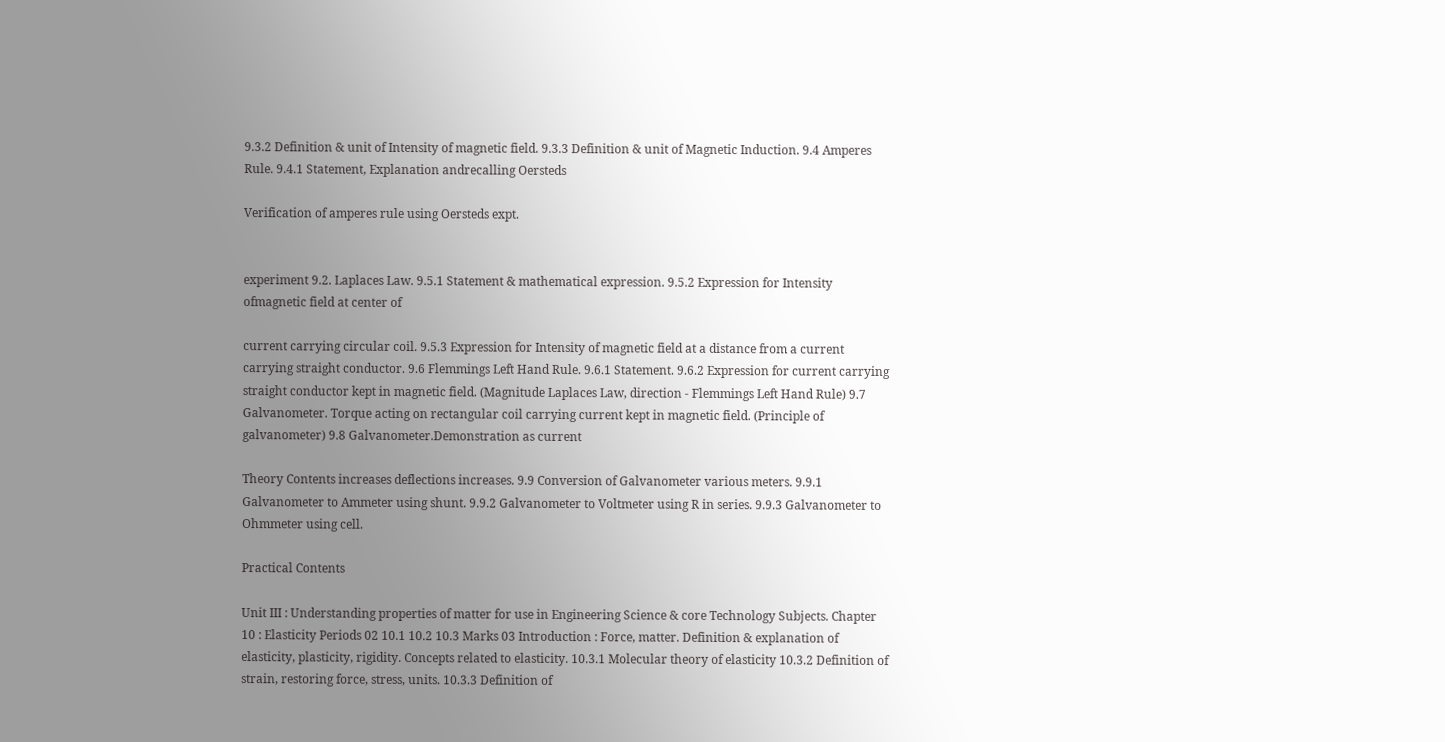9.3.2 Definition & unit of Intensity of magnetic field. 9.3.3 Definition & unit of Magnetic Induction. 9.4 Amperes Rule. 9.4.1 Statement, Explanation andrecalling Oersteds

Verification of amperes rule using Oersteds expt.


experiment 9.2. Laplaces Law. 9.5.1 Statement & mathematical expression. 9.5.2 Expression for Intensity ofmagnetic field at center of

current carrying circular coil. 9.5.3 Expression for Intensity of magnetic field at a distance from a current carrying straight conductor. 9.6 Flemmings Left Hand Rule. 9.6.1 Statement. 9.6.2 Expression for current carrying straight conductor kept in magnetic field. (Magnitude Laplaces Law, direction - Flemmings Left Hand Rule) 9.7 Galvanometer. Torque acting on rectangular coil carrying current kept in magnetic field. (Principle of galvanometer) 9.8 Galvanometer.Demonstration as current

Theory Contents increases deflections increases. 9.9 Conversion of Galvanometer various meters. 9.9.1 Galvanometer to Ammeter using shunt. 9.9.2 Galvanometer to Voltmeter using R in series. 9.9.3 Galvanometer to Ohmmeter using cell.

Practical Contents

Unit III : Understanding properties of matter for use in Engineering Science & core Technology Subjects. Chapter 10 : Elasticity Periods 02 10.1 10.2 10.3 Marks 03 Introduction : Force, matter. Definition & explanation of elasticity, plasticity, rigidity. Concepts related to elasticity. 10.3.1 Molecular theory of elasticity 10.3.2 Definition of strain, restoring force, stress, units. 10.3.3 Definition of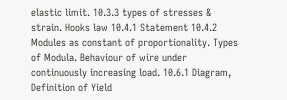elastic limit. 10.3.3 types of stresses & strain. Hooks law 10.4.1 Statement 10.4.2 Modules as constant of proportionality. Types of Modula. Behaviour of wire under continuously increasing load. 10.6.1 Diagram, Definition of Yield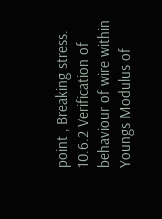point , Breaking stress. 10.6.2 Verification of behaviour of wire within Youngs Modulus of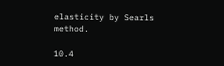elasticity by Searls method.

10.4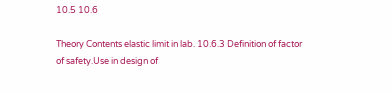10.5 10.6

Theory Contents elastic limit in lab. 10.6.3 Definition of factor of safety.Use in design of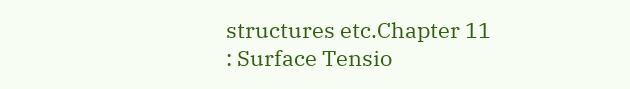structures etc.Chapter 11 : Surface Tensio